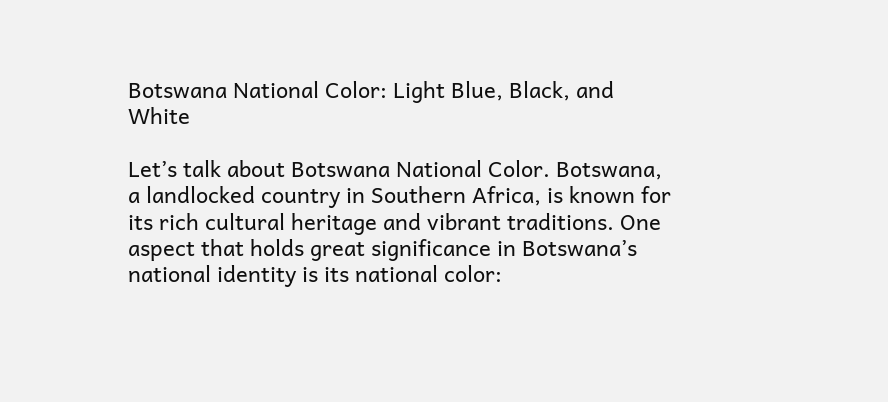Botswana National Color: Light Blue, Black, and White

Let’s talk about Botswana National Color. Botswana, a landlocked country in Southern Africa, is known for its rich cultural heritage and vibrant traditions. One aspect that holds great significance in Botswana’s national identity is its national color: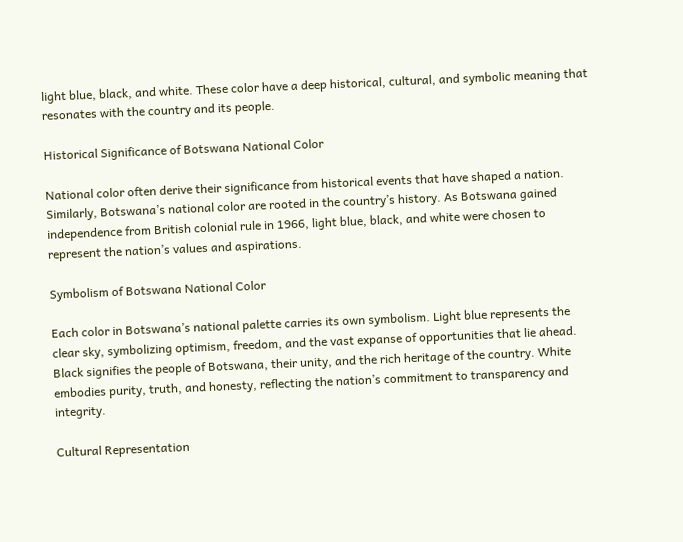light blue, black, and white. These color have a deep historical, cultural, and symbolic meaning that resonates with the country and its people.

Historical Significance of Botswana National Color

National color often derive their significance from historical events that have shaped a nation. Similarly, Botswana’s national color are rooted in the country’s history. As Botswana gained independence from British colonial rule in 1966, light blue, black, and white were chosen to represent the nation’s values and aspirations.

Symbolism of Botswana National Color

Each color in Botswana’s national palette carries its own symbolism. Light blue represents the clear sky, symbolizing optimism, freedom, and the vast expanse of opportunities that lie ahead. Black signifies the people of Botswana, their unity, and the rich heritage of the country. White embodies purity, truth, and honesty, reflecting the nation’s commitment to transparency and integrity.

Cultural Representation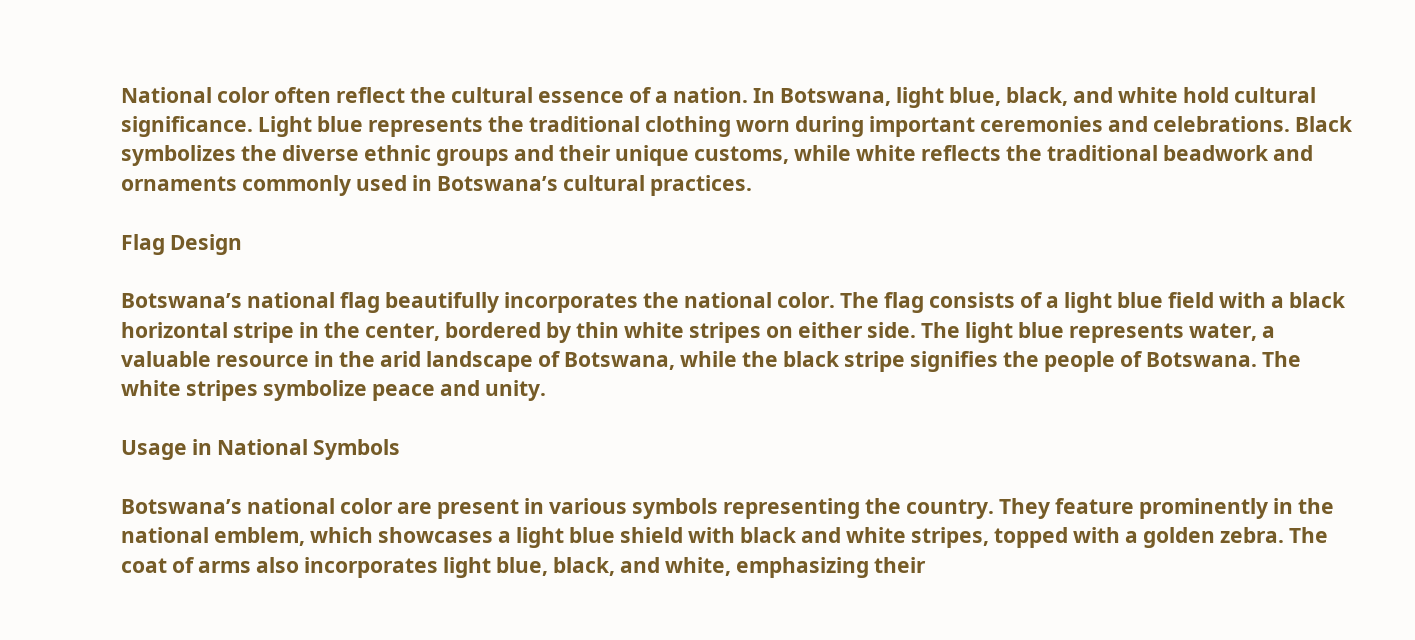National color often reflect the cultural essence of a nation. In Botswana, light blue, black, and white hold cultural significance. Light blue represents the traditional clothing worn during important ceremonies and celebrations. Black symbolizes the diverse ethnic groups and their unique customs, while white reflects the traditional beadwork and ornaments commonly used in Botswana’s cultural practices.

Flag Design

Botswana’s national flag beautifully incorporates the national color. The flag consists of a light blue field with a black horizontal stripe in the center, bordered by thin white stripes on either side. The light blue represents water, a valuable resource in the arid landscape of Botswana, while the black stripe signifies the people of Botswana. The white stripes symbolize peace and unity.

Usage in National Symbols

Botswana’s national color are present in various symbols representing the country. They feature prominently in the national emblem, which showcases a light blue shield with black and white stripes, topped with a golden zebra. The coat of arms also incorporates light blue, black, and white, emphasizing their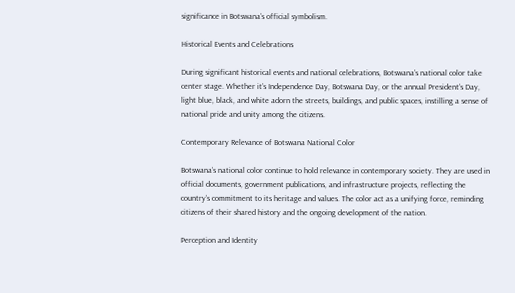significance in Botswana’s official symbolism.

Historical Events and Celebrations

During significant historical events and national celebrations, Botswana’s national color take center stage. Whether it’s Independence Day, Botswana Day, or the annual President’s Day, light blue, black, and white adorn the streets, buildings, and public spaces, instilling a sense of national pride and unity among the citizens.

Contemporary Relevance of Botswana National Color

Botswana’s national color continue to hold relevance in contemporary society. They are used in official documents, government publications, and infrastructure projects, reflecting the country’s commitment to its heritage and values. The color act as a unifying force, reminding citizens of their shared history and the ongoing development of the nation.

Perception and Identity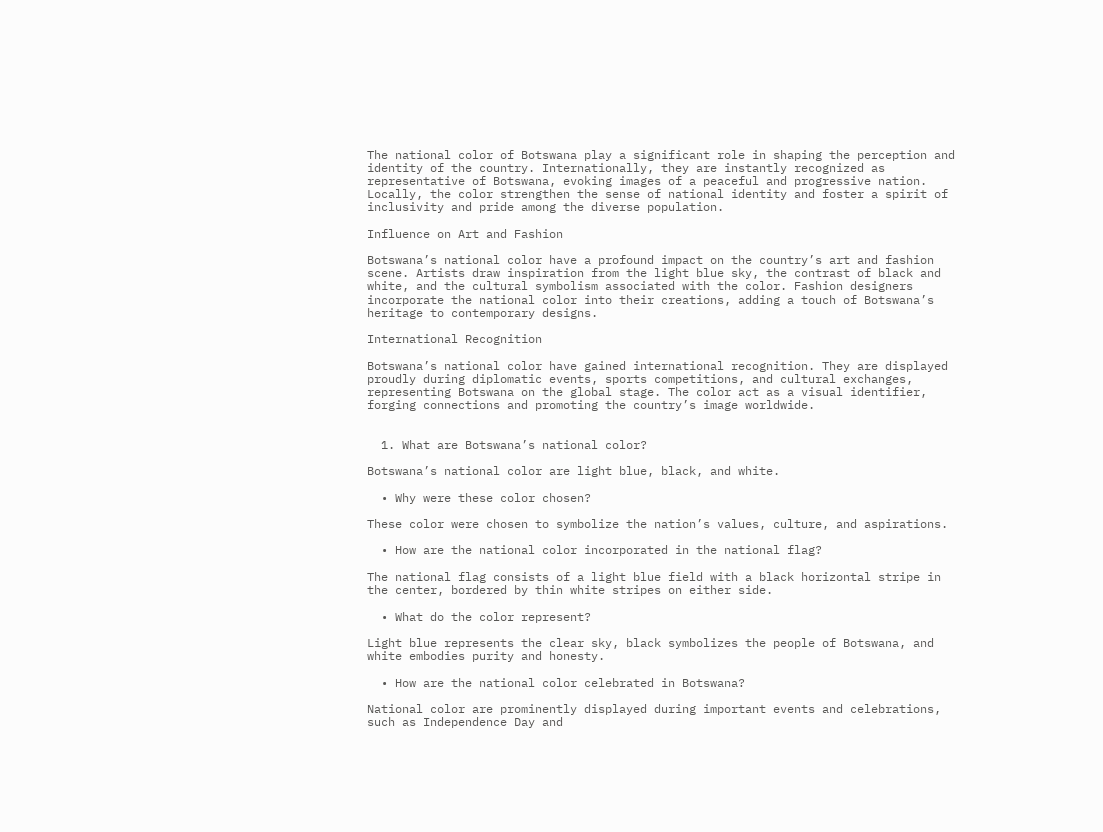The national color of Botswana play a significant role in shaping the perception and identity of the country. Internationally, they are instantly recognized as representative of Botswana, evoking images of a peaceful and progressive nation. Locally, the color strengthen the sense of national identity and foster a spirit of inclusivity and pride among the diverse population.

Influence on Art and Fashion

Botswana’s national color have a profound impact on the country’s art and fashion scene. Artists draw inspiration from the light blue sky, the contrast of black and white, and the cultural symbolism associated with the color. Fashion designers incorporate the national color into their creations, adding a touch of Botswana’s heritage to contemporary designs.

International Recognition

Botswana’s national color have gained international recognition. They are displayed proudly during diplomatic events, sports competitions, and cultural exchanges, representing Botswana on the global stage. The color act as a visual identifier, forging connections and promoting the country’s image worldwide.


  1. What are Botswana’s national color?

Botswana’s national color are light blue, black, and white.

  • Why were these color chosen?

These color were chosen to symbolize the nation’s values, culture, and aspirations.

  • How are the national color incorporated in the national flag?

The national flag consists of a light blue field with a black horizontal stripe in the center, bordered by thin white stripes on either side.

  • What do the color represent?

Light blue represents the clear sky, black symbolizes the people of Botswana, and white embodies purity and honesty.

  • How are the national color celebrated in Botswana?

National color are prominently displayed during important events and celebrations, such as Independence Day and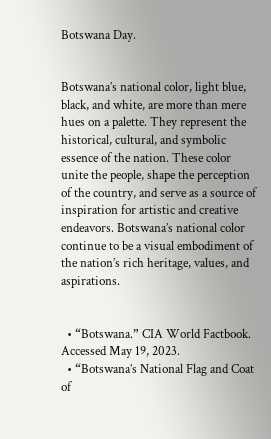Botswana Day.


Botswana’s national color, light blue, black, and white, are more than mere hues on a palette. They represent the historical, cultural, and symbolic essence of the nation. These color unite the people, shape the perception of the country, and serve as a source of inspiration for artistic and creative endeavors. Botswana’s national color continue to be a visual embodiment of the nation’s rich heritage, values, and aspirations.


  • “Botswana.” CIA World Factbook. Accessed May 19, 2023.
  • “Botswana’s National Flag and Coat of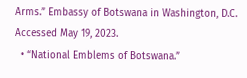Arms.” Embassy of Botswana in Washington, D.C. Accessed May 19, 2023.
  • “National Emblems of Botswana.”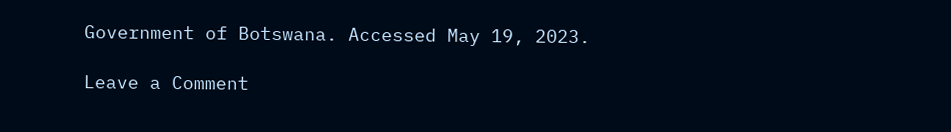Government of Botswana. Accessed May 19, 2023.

Leave a Comment